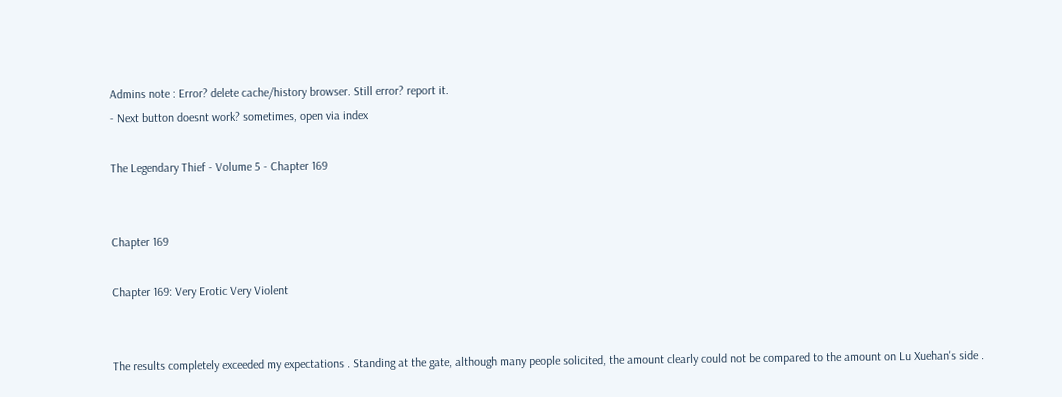Admins note : Error? delete cache/history browser. Still error? report it.
- Next button doesnt work? sometimes, open via index

The Legendary Thief - Volume 5 - Chapter 169


Chapter 169

Chapter 169: Very Erotic Very Violent


The results completely exceeded my expectations . Standing at the gate, although many people solicited, the amount clearly could not be compared to the amount on Lu Xuehan's side .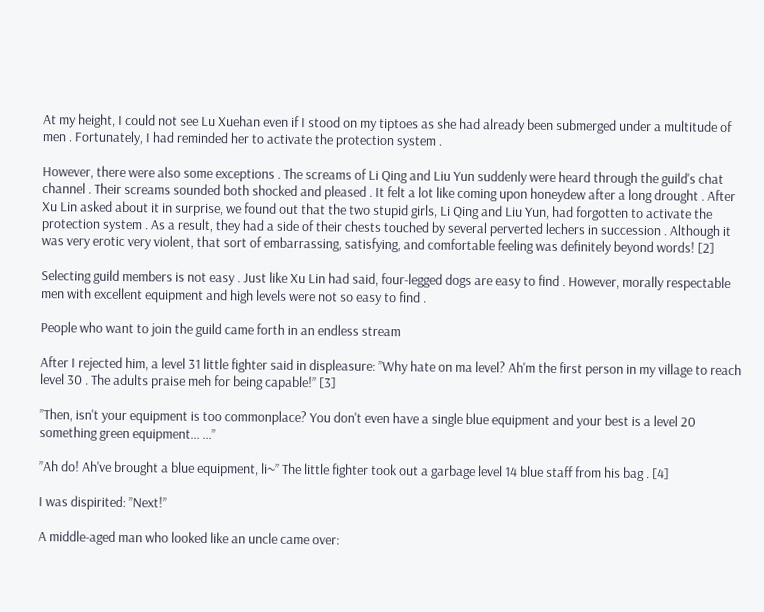At my height, I could not see Lu Xuehan even if I stood on my tiptoes as she had already been submerged under a multitude of men . Fortunately, I had reminded her to activate the protection system .

However, there were also some exceptions . The screams of Li Qing and Liu Yun suddenly were heard through the guild's chat channel . Their screams sounded both shocked and pleased . It felt a lot like coming upon honeydew after a long drought . After Xu Lin asked about it in surprise, we found out that the two stupid girls, Li Qing and Liu Yun, had forgotten to activate the protection system . As a result, they had a side of their chests touched by several perverted lechers in succession . Although it was very erotic very violent, that sort of embarrassing, satisfying, and comfortable feeling was definitely beyond words! [2]

Selecting guild members is not easy . Just like Xu Lin had said, four-legged dogs are easy to find . However, morally respectable men with excellent equipment and high levels were not so easy to find .

People who want to join the guild came forth in an endless stream

After I rejected him, a level 31 little fighter said in displeasure: ’’Why hate on ma level? Ah'm the first person in my village to reach level 30 . The adults praise meh for being capable!’’ [3]

’’Then, isn't your equipment is too commonplace? You don't even have a single blue equipment and your best is a level 20 something green equipment... ...’’

’’Ah do! Ah've brought a blue equipment, li~’’ The little fighter took out a garbage level 14 blue staff from his bag . [4]

I was dispirited: ’’Next!’’

A middle-aged man who looked like an uncle came over: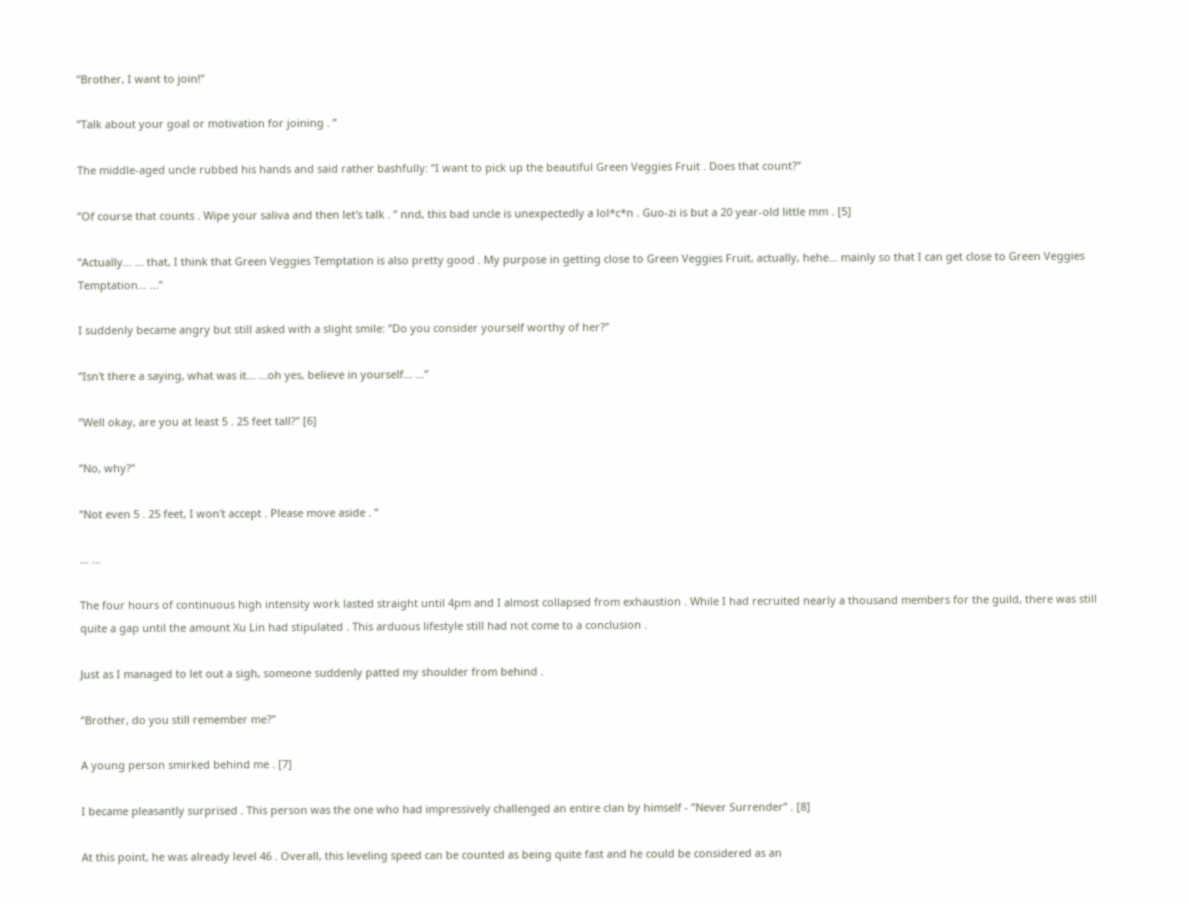’’Brother, I want to join!’’

’’Talk about your goal or motivation for joining . ’’

The middle-aged uncle rubbed his hands and said rather bashfully: ’’I want to pick up the beautiful Green Veggies Fruit . Does that count?’’

’’Of course that counts . Wipe your saliva and then let's talk . ’’ nnd, this bad uncle is unexpectedly a lol*c*n . Guo-zi is but a 20 year-old little mm . [5]

’’Actually... ... that, I think that Green Veggies Temptation is also pretty good . My purpose in getting close to Green Veggies Fruit, actually, hehe... mainly so that I can get close to Green Veggies Temptation... ...’’

I suddenly became angry but still asked with a slight smile: ’’Do you consider yourself worthy of her?’’

’’Isn't there a saying, what was it... ...oh yes, believe in yourself... ...’’

’’Well okay, are you at least 5 . 25 feet tall?’’ [6]

’’No, why?’’

’’Not even 5 . 25 feet, I won't accept . Please move aside . ’’

... ...

The four hours of continuous high intensity work lasted straight until 4pm and I almost collapsed from exhaustion . While I had recruited nearly a thousand members for the guild, there was still quite a gap until the amount Xu Lin had stipulated . This arduous lifestyle still had not come to a conclusion .

Just as I managed to let out a sigh, someone suddenly patted my shoulder from behind .

’’Brother, do you still remember me?’’

A young person smirked behind me . [7]

I became pleasantly surprised . This person was the one who had impressively challenged an entire clan by himself - ’’Never Surrender’’ . [8]

At this point, he was already level 46 . Overall, this leveling speed can be counted as being quite fast and he could be considered as an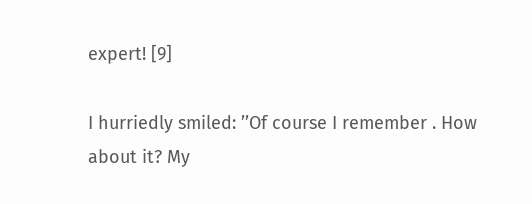expert! [9]

I hurriedly smiled: ’’Of course I remember . How about it? My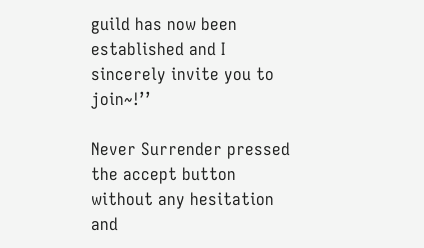guild has now been established and I sincerely invite you to join~!’’

Never Surrender pressed the accept button without any hesitation and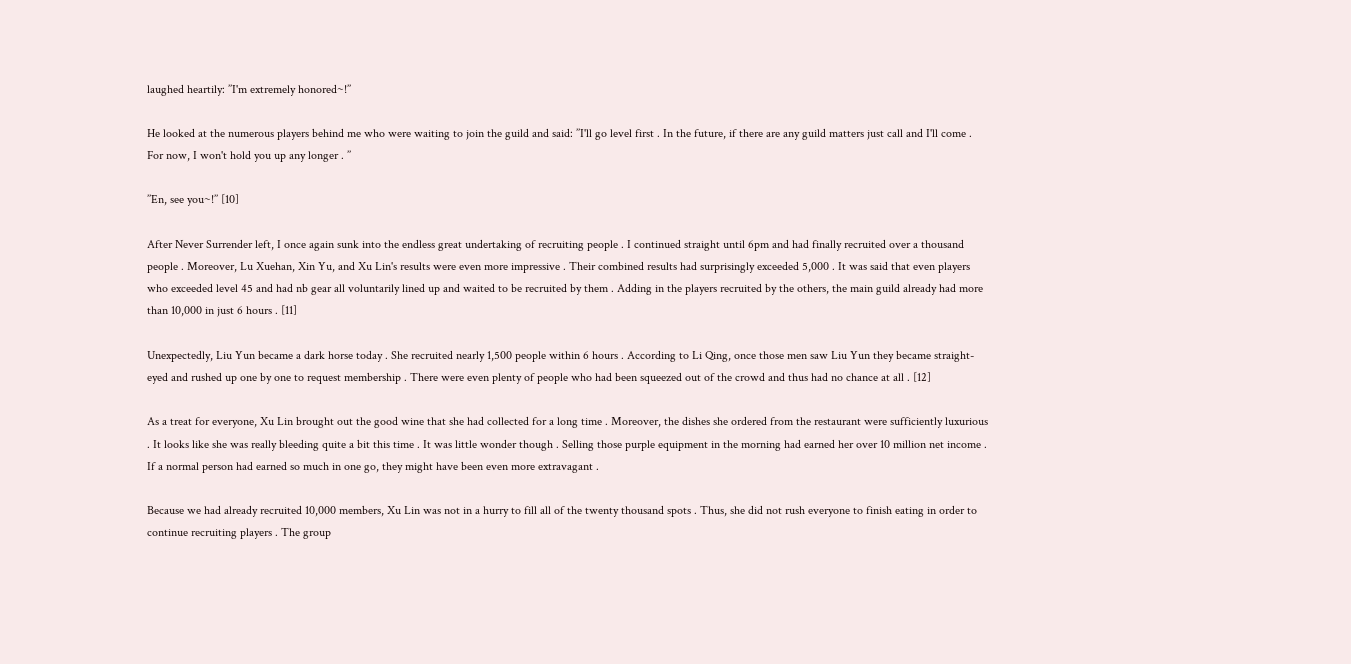laughed heartily: ’’I'm extremely honored~!’’

He looked at the numerous players behind me who were waiting to join the guild and said: ’’I'll go level first . In the future, if there are any guild matters just call and I'll come . For now, I won't hold you up any longer . ’’

’’En, see you~!’’ [10]

After Never Surrender left, I once again sunk into the endless great undertaking of recruiting people . I continued straight until 6pm and had finally recruited over a thousand people . Moreover, Lu Xuehan, Xin Yu, and Xu Lin's results were even more impressive . Their combined results had surprisingly exceeded 5,000 . It was said that even players who exceeded level 45 and had nb gear all voluntarily lined up and waited to be recruited by them . Adding in the players recruited by the others, the main guild already had more than 10,000 in just 6 hours . [11]

Unexpectedly, Liu Yun became a dark horse today . She recruited nearly 1,500 people within 6 hours . According to Li Qing, once those men saw Liu Yun they became straight-eyed and rushed up one by one to request membership . There were even plenty of people who had been squeezed out of the crowd and thus had no chance at all . [12]

As a treat for everyone, Xu Lin brought out the good wine that she had collected for a long time . Moreover, the dishes she ordered from the restaurant were sufficiently luxurious . It looks like she was really bleeding quite a bit this time . It was little wonder though . Selling those purple equipment in the morning had earned her over 10 million net income . If a normal person had earned so much in one go, they might have been even more extravagant .

Because we had already recruited 10,000 members, Xu Lin was not in a hurry to fill all of the twenty thousand spots . Thus, she did not rush everyone to finish eating in order to continue recruiting players . The group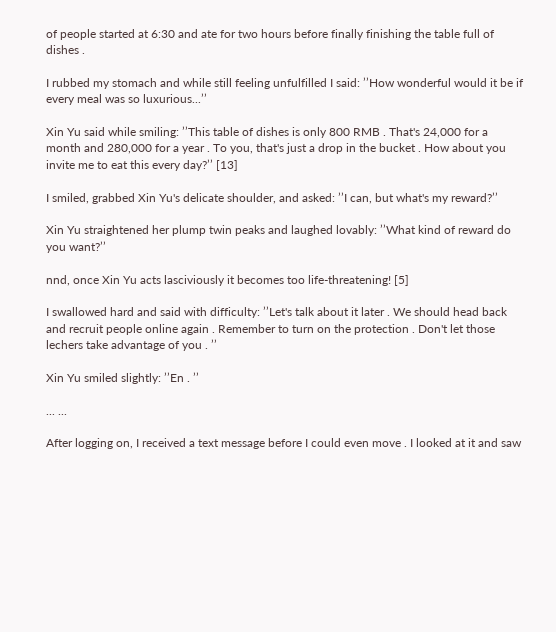of people started at 6:30 and ate for two hours before finally finishing the table full of dishes .

I rubbed my stomach and while still feeling unfulfilled I said: ’’How wonderful would it be if every meal was so luxurious...’’

Xin Yu said while smiling: ’’This table of dishes is only 800 RMB . That's 24,000 for a month and 280,000 for a year . To you, that's just a drop in the bucket . How about you invite me to eat this every day?’’ [13]

I smiled, grabbed Xin Yu's delicate shoulder, and asked: ’’I can, but what's my reward?’’

Xin Yu straightened her plump twin peaks and laughed lovably: ’’What kind of reward do you want?’’

nnd, once Xin Yu acts lasciviously it becomes too life-threatening! [5]

I swallowed hard and said with difficulty: ’’Let's talk about it later . We should head back and recruit people online again . Remember to turn on the protection . Don't let those lechers take advantage of you . ’’

Xin Yu smiled slightly: ’’En . ’’

... ...

After logging on, I received a text message before I could even move . I looked at it and saw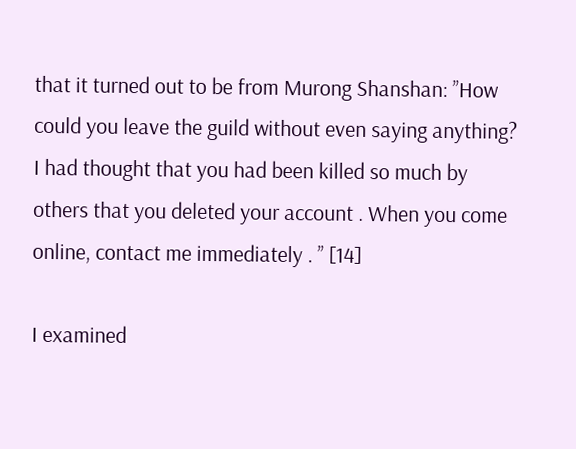that it turned out to be from Murong Shanshan: ’’How could you leave the guild without even saying anything? I had thought that you had been killed so much by others that you deleted your account . When you come online, contact me immediately . ’’ [14]

I examined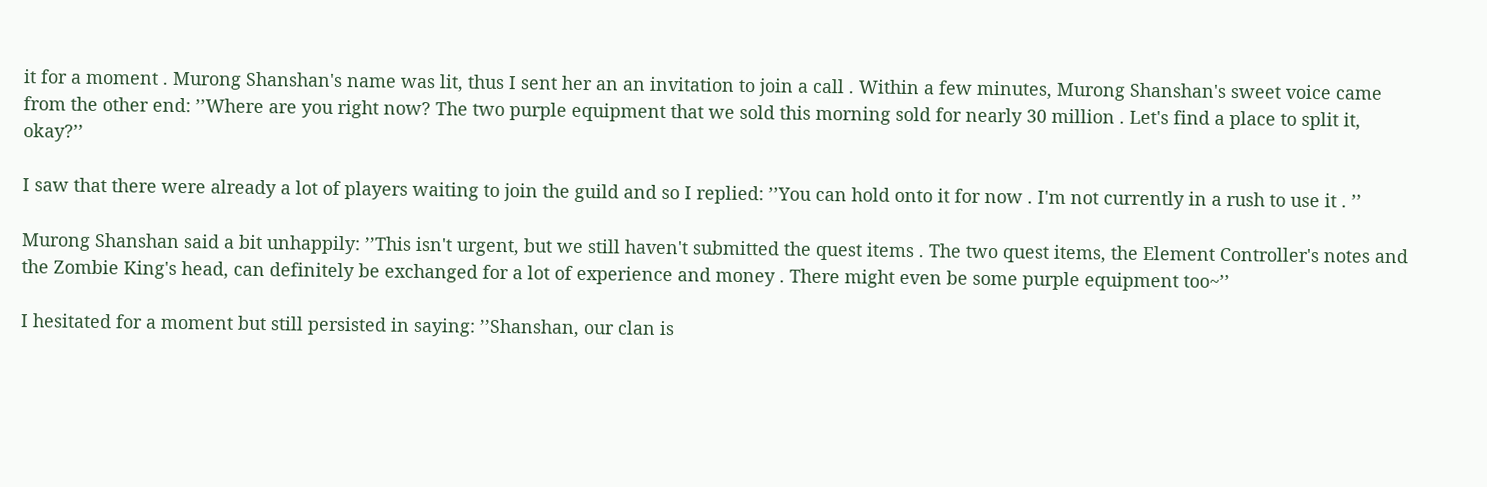it for a moment . Murong Shanshan's name was lit, thus I sent her an an invitation to join a call . Within a few minutes, Murong Shanshan's sweet voice came from the other end: ’’Where are you right now? The two purple equipment that we sold this morning sold for nearly 30 million . Let's find a place to split it, okay?’’

I saw that there were already a lot of players waiting to join the guild and so I replied: ’’You can hold onto it for now . I'm not currently in a rush to use it . ’’

Murong Shanshan said a bit unhappily: ’’This isn't urgent, but we still haven't submitted the quest items . The two quest items, the Element Controller's notes and the Zombie King's head, can definitely be exchanged for a lot of experience and money . There might even be some purple equipment too~’’

I hesitated for a moment but still persisted in saying: ’’Shanshan, our clan is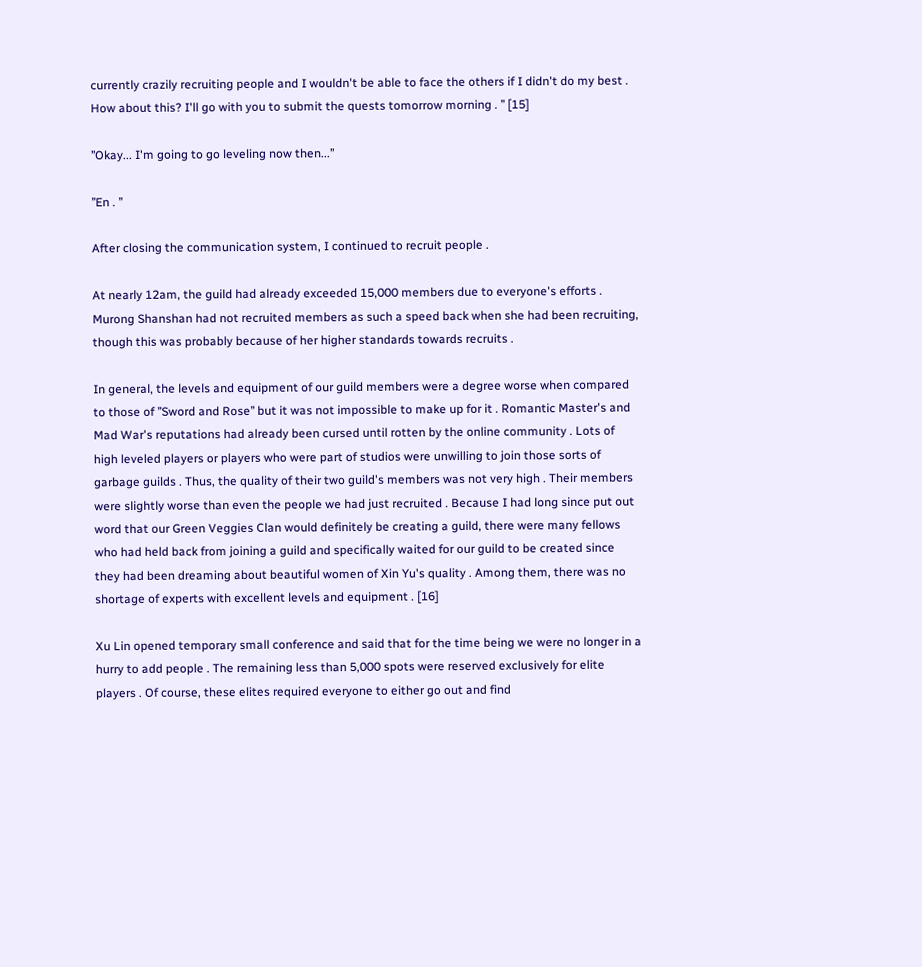currently crazily recruiting people and I wouldn't be able to face the others if I didn't do my best . How about this? I'll go with you to submit the quests tomorrow morning . ’’ [15]

’’Okay... I'm going to go leveling now then...’’

’’En . ’’

After closing the communication system, I continued to recruit people .

At nearly 12am, the guild had already exceeded 15,000 members due to everyone's efforts . Murong Shanshan had not recruited members as such a speed back when she had been recruiting, though this was probably because of her higher standards towards recruits .

In general, the levels and equipment of our guild members were a degree worse when compared to those of ’’Sword and Rose’’ but it was not impossible to make up for it . Romantic Master's and Mad War's reputations had already been cursed until rotten by the online community . Lots of high leveled players or players who were part of studios were unwilling to join those sorts of garbage guilds . Thus, the quality of their two guild's members was not very high . Their members were slightly worse than even the people we had just recruited . Because I had long since put out word that our Green Veggies Clan would definitely be creating a guild, there were many fellows who had held back from joining a guild and specifically waited for our guild to be created since they had been dreaming about beautiful women of Xin Yu's quality . Among them, there was no shortage of experts with excellent levels and equipment . [16]

Xu Lin opened temporary small conference and said that for the time being we were no longer in a hurry to add people . The remaining less than 5,000 spots were reserved exclusively for elite players . Of course, these elites required everyone to either go out and find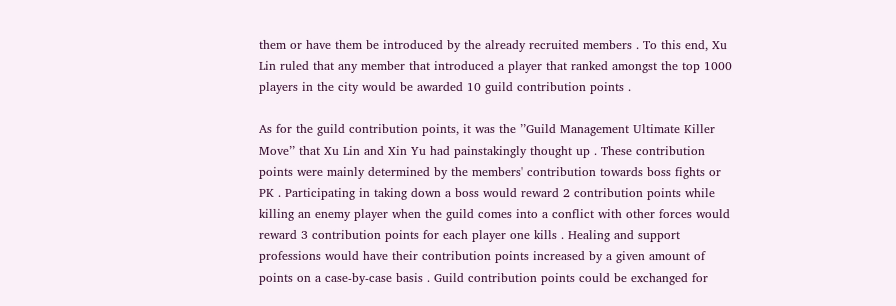them or have them be introduced by the already recruited members . To this end, Xu Lin ruled that any member that introduced a player that ranked amongst the top 1000 players in the city would be awarded 10 guild contribution points .

As for the guild contribution points, it was the ’’Guild Management Ultimate Killer Move’’ that Xu Lin and Xin Yu had painstakingly thought up . These contribution points were mainly determined by the members' contribution towards boss fights or PK . Participating in taking down a boss would reward 2 contribution points while killing an enemy player when the guild comes into a conflict with other forces would reward 3 contribution points for each player one kills . Healing and support professions would have their contribution points increased by a given amount of points on a case-by-case basis . Guild contribution points could be exchanged for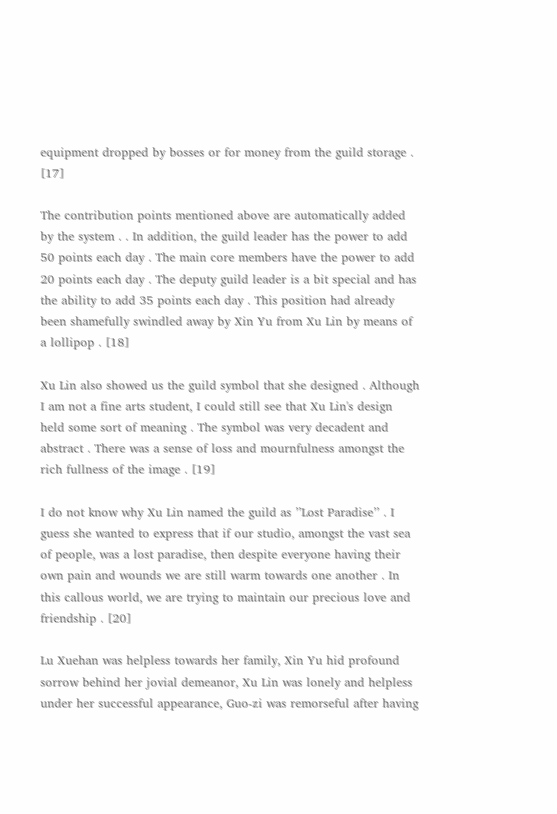equipment dropped by bosses or for money from the guild storage . [17]

The contribution points mentioned above are automatically added by the system . . In addition, the guild leader has the power to add 50 points each day . The main core members have the power to add 20 points each day . The deputy guild leader is a bit special and has the ability to add 35 points each day . This position had already been shamefully swindled away by Xin Yu from Xu Lin by means of a lollipop . [18]

Xu Lin also showed us the guild symbol that she designed . Although I am not a fine arts student, I could still see that Xu Lin's design held some sort of meaning . The symbol was very decadent and abstract . There was a sense of loss and mournfulness amongst the rich fullness of the image . [19]

I do not know why Xu Lin named the guild as ’’Lost Paradise’’ . I guess she wanted to express that if our studio, amongst the vast sea of people, was a lost paradise, then despite everyone having their own pain and wounds we are still warm towards one another . In this callous world, we are trying to maintain our precious love and friendship . [20]

Lu Xuehan was helpless towards her family, Xin Yu hid profound sorrow behind her jovial demeanor, Xu Lin was lonely and helpless under her successful appearance, Guo-zi was remorseful after having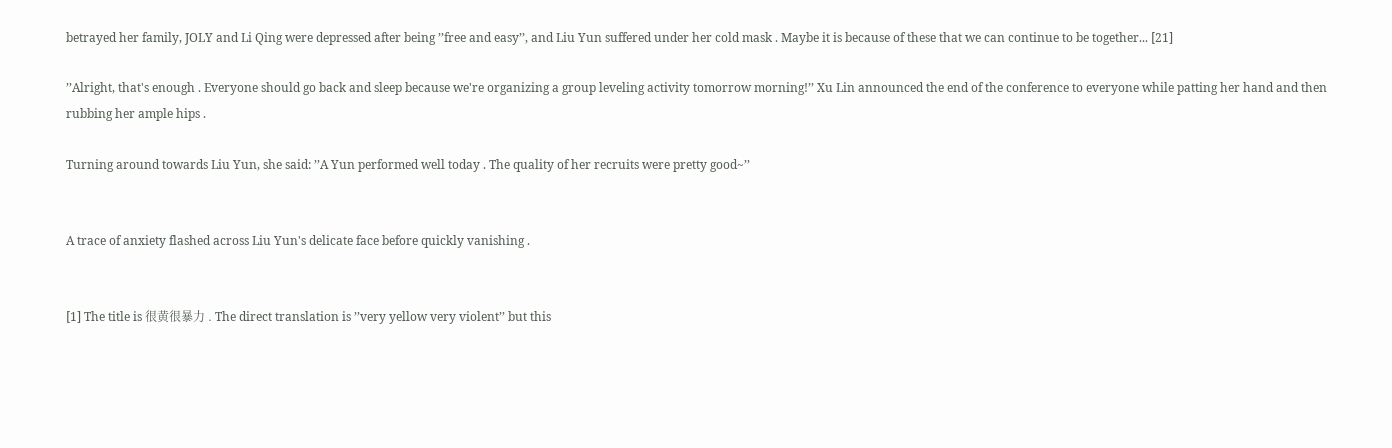betrayed her family, JOLY and Li Qing were depressed after being ’’free and easy’’, and Liu Yun suffered under her cold mask . Maybe it is because of these that we can continue to be together... [21]

’’Alright, that's enough . Everyone should go back and sleep because we're organizing a group leveling activity tomorrow morning!’’ Xu Lin announced the end of the conference to everyone while patting her hand and then rubbing her ample hips .

Turning around towards Liu Yun, she said: ’’A Yun performed well today . The quality of her recruits were pretty good~’’


A trace of anxiety flashed across Liu Yun's delicate face before quickly vanishing .


[1] The title is 很黄很暴力 . The direct translation is ’’very yellow very violent’’ but this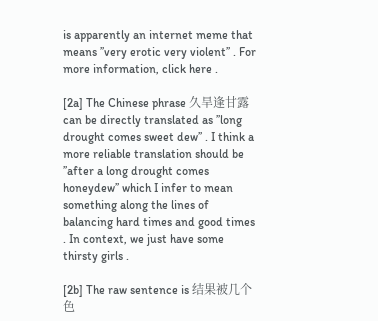is apparently an internet meme that means ’’very erotic very violent’’ . For more information, click here .

[2a] The Chinese phrase 久旱逢甘露 can be directly translated as ’’long drought comes sweet dew’’ . I think a more reliable translation should be ’’after a long drought comes honeydew’’ which I infer to mean something along the lines of balancing hard times and good times . In context, we just have some thirsty girls .

[2b] The raw sentence is 结果被几个色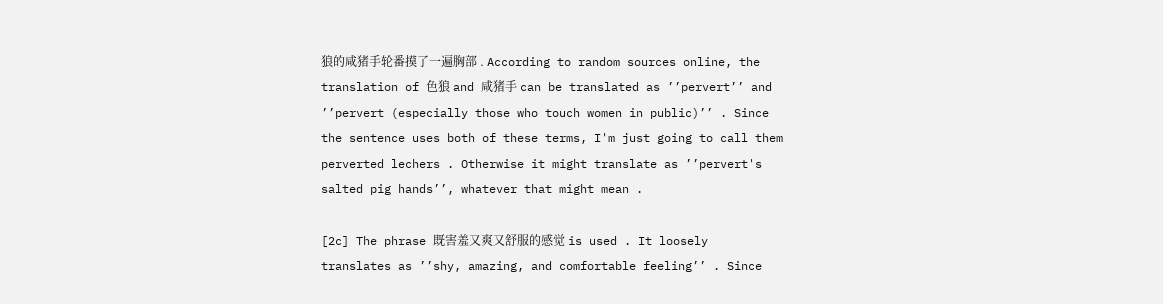狼的咸猪手轮番摸了一遍胸部 . According to random sources online, the translation of 色狼 and 咸猪手 can be translated as ’’pervert’’ and ’’pervert (especially those who touch women in public)’’ . Since the sentence uses both of these terms, I'm just going to call them perverted lechers . Otherwise it might translate as ’’pervert's salted pig hands’’, whatever that might mean .

[2c] The phrase 既害羞又爽又舒服的感觉 is used . It loosely translates as ’’shy, amazing, and comfortable feeling’’ . Since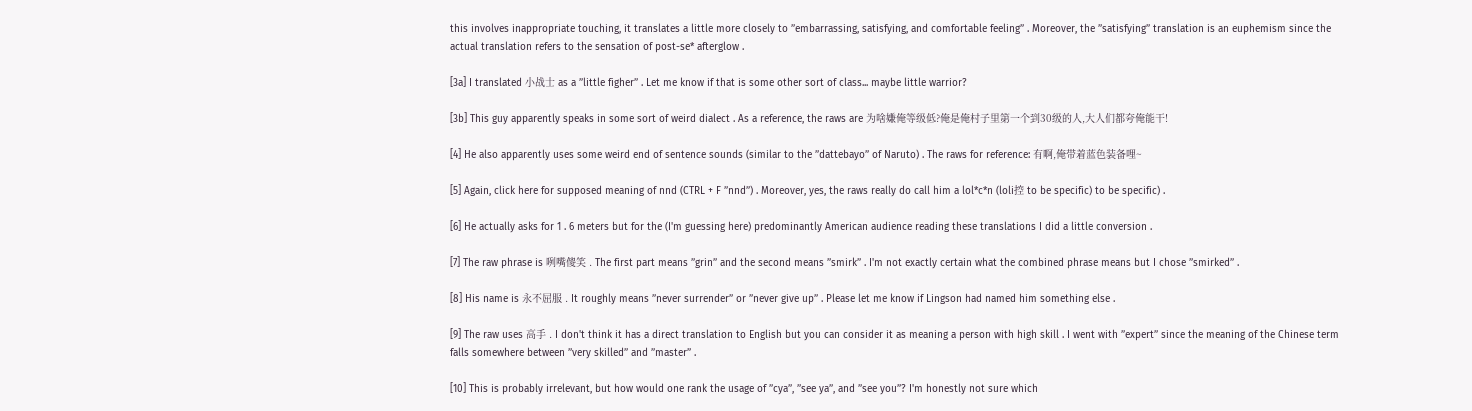this involves inappropriate touching, it translates a little more closely to ’’embarrassing, satisfying, and comfortable feeling’’ . Moreover, the ’’satisfying’’ translation is an euphemism since the actual translation refers to the sensation of post-se* afterglow .

[3a] I translated 小战士 as a ’’little figher’’ . Let me know if that is some other sort of class... maybe little warrior?

[3b] This guy apparently speaks in some sort of weird dialect . As a reference, the raws are 为啥嫌俺等级低?俺是俺村子里第一个到30级的人,大人们都夸俺能干!

[4] He also apparently uses some weird end of sentence sounds (similar to the ’’dattebayo’’ of Naruto) . The raws for reference: 有啊,俺带着蓝色装备哩~

[5] Again, click here for supposed meaning of nnd (CTRL + F ’’nnd’’) . Moreover, yes, the raws really do call him a lol*c*n (loli控 to be specific) to be specific) .

[6] He actually asks for 1 . 6 meters but for the (I'm guessing here) predominantly American audience reading these translations I did a little conversion .

[7] The raw phrase is 咧嘴傻笑 . The first part means ’’grin’’ and the second means ’’smirk’’ . I'm not exactly certain what the combined phrase means but I chose ’’smirked’’ .

[8] His name is 永不屈服 . It roughly means ’’never surrender’’ or ’’never give up’’ . Please let me know if Lingson had named him something else .

[9] The raw uses 高手 . I don't think it has a direct translation to English but you can consider it as meaning a person with high skill . I went with ’’expert’’ since the meaning of the Chinese term falls somewhere between ’’very skilled’’ and ’’master’’ .

[10] This is probably irrelevant, but how would one rank the usage of ’’cya’’, ’’see ya’’, and ’’see you’’? I'm honestly not sure which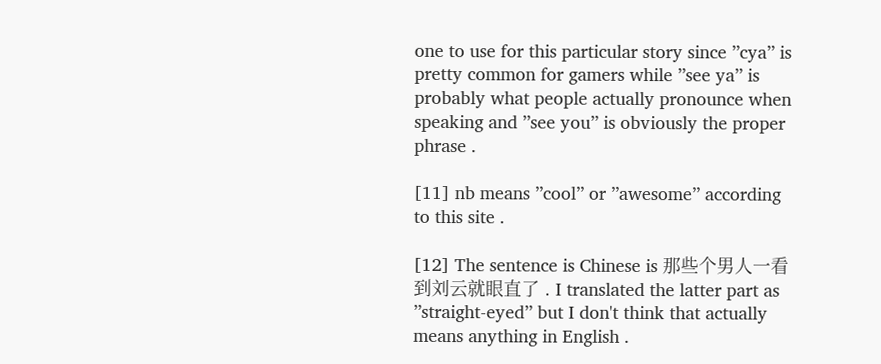one to use for this particular story since ’’cya’’ is pretty common for gamers while ’’see ya’’ is probably what people actually pronounce when speaking and ’’see you’’ is obviously the proper phrase .

[11] nb means ’’cool’’ or ’’awesome’’ according to this site .

[12] The sentence is Chinese is 那些个男人一看到刘云就眼直了 . I translated the latter part as ’’straight-eyed’’ but I don't think that actually means anything in English .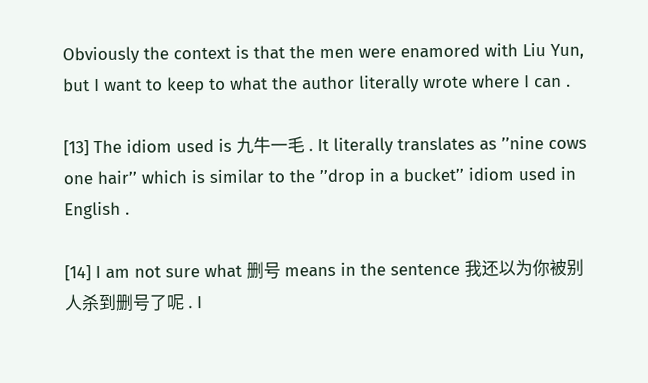Obviously the context is that the men were enamored with Liu Yun, but I want to keep to what the author literally wrote where I can .

[13] The idiom used is 九牛一毛 . It literally translates as ’’nine cows one hair’’ which is similar to the ’’drop in a bucket’’ idiom used in English .

[14] I am not sure what 删号 means in the sentence 我还以为你被别人杀到删号了呢 . I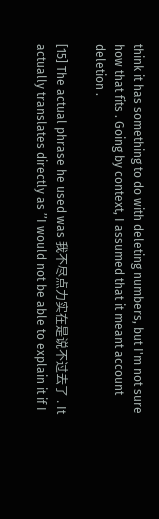think it has something to do with deleting numbers, but I'm not sure how that fits . Going by context, I assumed that it meant account deletion .

[15] The actual phrase he used was 我不尽点力实在是说不过去了 . It actually translates directly as ’’I would not be able to explain it if I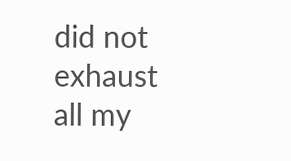did not exhaust all my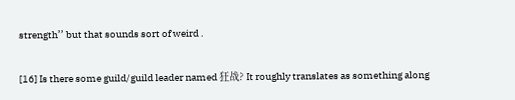strength’’ but that sounds sort of weird .

[16] Is there some guild/guild leader named 狂战? It roughly translates as something along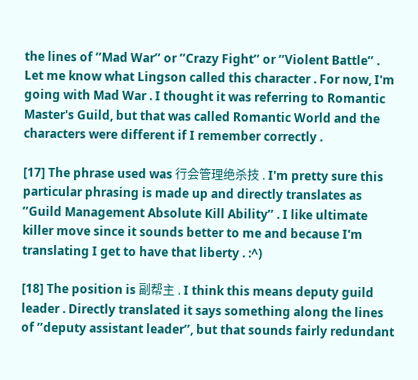the lines of ’’Mad War’’ or ’’Crazy Fight’’ or ’’Violent Battle’’ . Let me know what Lingson called this character . For now, I'm going with Mad War . I thought it was referring to Romantic Master's Guild, but that was called Romantic World and the characters were different if I remember correctly .

[17] The phrase used was 行会管理绝杀技 . I'm pretty sure this particular phrasing is made up and directly translates as ’’Guild Management Absolute Kill Ability’’ . I like ultimate killer move since it sounds better to me and because I'm translating I get to have that liberty . :^)

[18] The position is 副帮主 . I think this means deputy guild leader . Directly translated it says something along the lines of ’’deputy assistant leader’’, but that sounds fairly redundant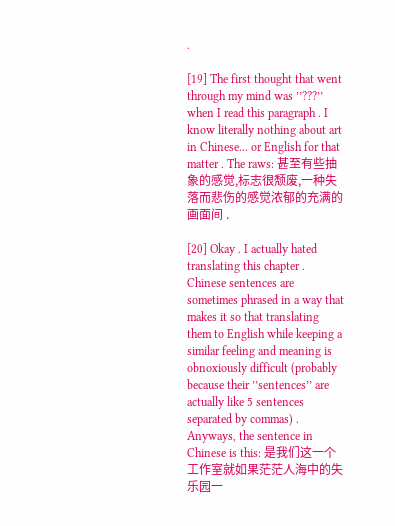.

[19] The first thought that went through my mind was ’’???’’ when I read this paragraph . I know literally nothing about art in Chinese... or English for that matter . The raws: 甚至有些抽象的感觉,标志很颓废,一种失落而悲伤的感觉浓郁的充满的画面间 .

[20] Okay . I actually hated translating this chapter . Chinese sentences are sometimes phrased in a way that makes it so that translating them to English while keeping a similar feeling and meaning is obnoxiously difficult (probably because their ’’sentences’’ are actually like 5 sentences separated by commas) . Anyways, the sentence in Chinese is this: 是我们这一个工作室就如果茫茫人海中的失乐园一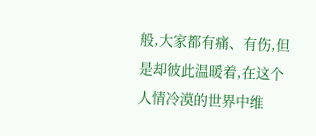般,大家都有痛、有伤,但是却彼此温暖着,在这个人情冷漠的世界中维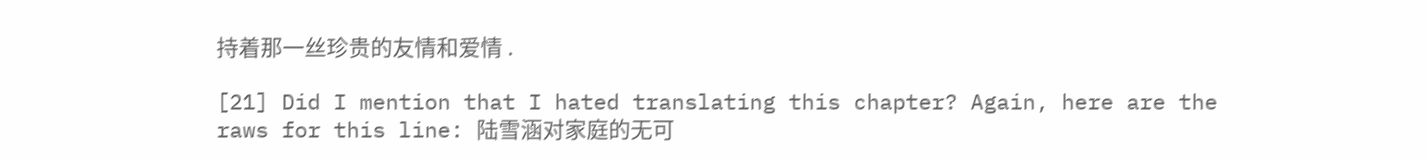持着那一丝珍贵的友情和爱情 .

[21] Did I mention that I hated translating this chapter? Again, here are the raws for this line: 陆雪涵对家庭的无可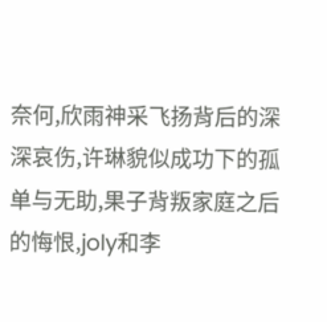奈何,欣雨神采飞扬背后的深深哀伤,许琳貌似成功下的孤单与无助,果子背叛家庭之后的悔恨,joly和李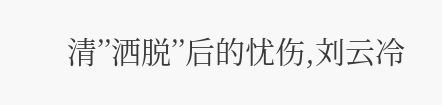清’’洒脱’’后的忧伤,刘云冷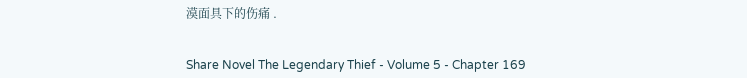漠面具下的伤痛 .


Share Novel The Legendary Thief - Volume 5 - Chapter 169